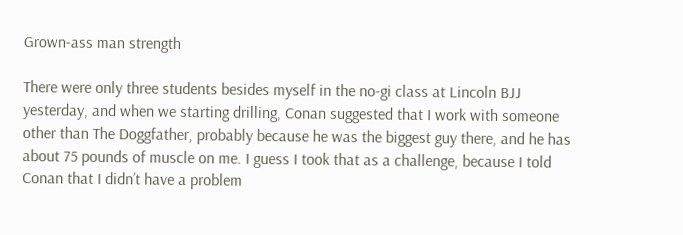Grown-ass man strength

There were only three students besides myself in the no-gi class at Lincoln BJJ yesterday, and when we starting drilling, Conan suggested that I work with someone other than The Doggfather, probably because he was the biggest guy there, and he has about 75 pounds of muscle on me. I guess I took that as a challenge, because I told Conan that I didn’t have a problem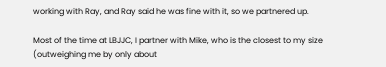working with Ray, and Ray said he was fine with it, so we partnered up.

Most of the time at LBJJC, I partner with Mike, who is the closest to my size (outweighing me by only about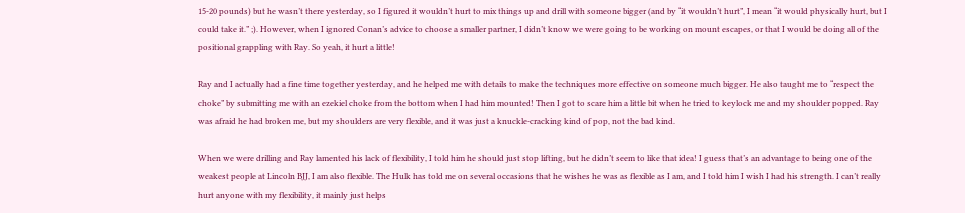15-20 pounds) but he wasn’t there yesterday, so I figured it wouldn’t hurt to mix things up and drill with someone bigger (and by “it wouldn’t hurt”, I mean “it would physically hurt, but I could take it.” ;). However, when I ignored Conan’s advice to choose a smaller partner, I didn’t know we were going to be working on mount escapes, or that I would be doing all of the positional grappling with Ray. So yeah, it hurt a little!

Ray and I actually had a fine time together yesterday, and he helped me with details to make the techniques more effective on someone much bigger. He also taught me to “respect the choke” by submitting me with an ezekiel choke from the bottom when I had him mounted! Then I got to scare him a little bit when he tried to keylock me and my shoulder popped. Ray was afraid he had broken me, but my shoulders are very flexible, and it was just a knuckle-cracking kind of pop, not the bad kind.

When we were drilling and Ray lamented his lack of flexibility, I told him he should just stop lifting, but he didn’t seem to like that idea! I guess that’s an advantage to being one of the weakest people at Lincoln BJJ, I am also flexible. The Hulk has told me on several occasions that he wishes he was as flexible as I am, and I told him I wish I had his strength. I can’t really hurt anyone with my flexibility, it mainly just helps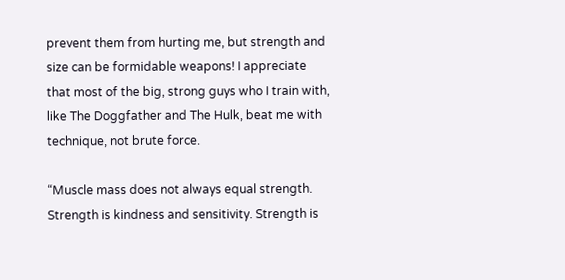prevent them from hurting me, but strength and size can be formidable weapons! I appreciate that most of the big, strong guys who I train with, like The Doggfather and The Hulk, beat me with technique, not brute force.

“Muscle mass does not always equal strength. Strength is kindness and sensitivity. Strength is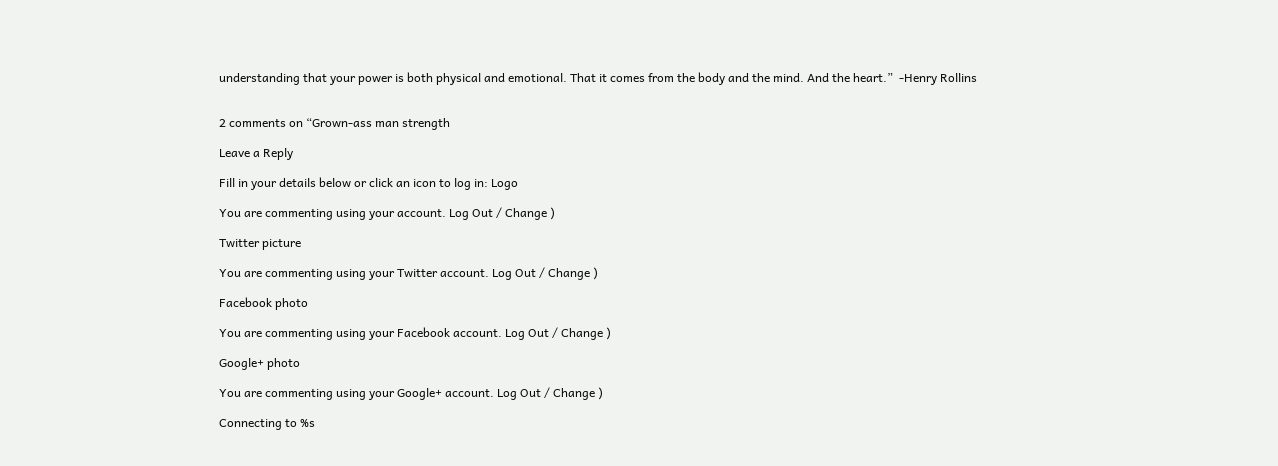understanding that your power is both physical and emotional. That it comes from the body and the mind. And the heart.”  -Henry Rollins


2 comments on “Grown-ass man strength

Leave a Reply

Fill in your details below or click an icon to log in: Logo

You are commenting using your account. Log Out / Change )

Twitter picture

You are commenting using your Twitter account. Log Out / Change )

Facebook photo

You are commenting using your Facebook account. Log Out / Change )

Google+ photo

You are commenting using your Google+ account. Log Out / Change )

Connecting to %s